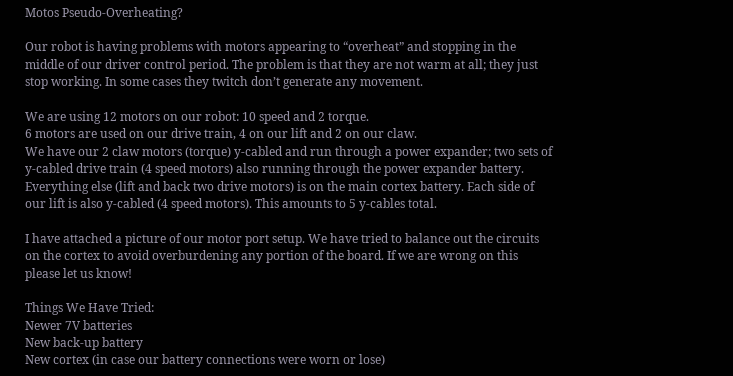Motos Pseudo-Overheating?

Our robot is having problems with motors appearing to “overheat” and stopping in the middle of our driver control period. The problem is that they are not warm at all; they just stop working. In some cases they twitch don’t generate any movement.

We are using 12 motors on our robot: 10 speed and 2 torque.
6 motors are used on our drive train, 4 on our lift and 2 on our claw.
We have our 2 claw motors (torque) y-cabled and run through a power expander; two sets of y-cabled drive train (4 speed motors) also running through the power expander battery. Everything else (lift and back two drive motors) is on the main cortex battery. Each side of our lift is also y-cabled (4 speed motors). This amounts to 5 y-cables total.

I have attached a picture of our motor port setup. We have tried to balance out the circuits on the cortex to avoid overburdening any portion of the board. If we are wrong on this please let us know!

Things We Have Tried:
Newer 7V batteries
New back-up battery
New cortex (in case our battery connections were worn or lose)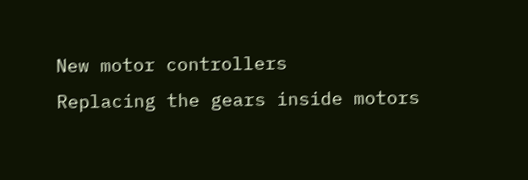New motor controllers
Replacing the gears inside motors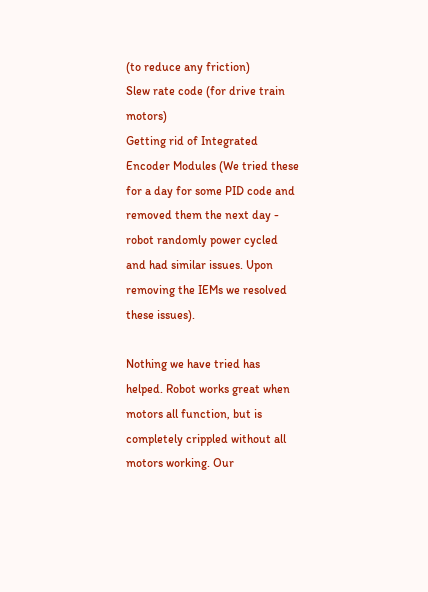(to reduce any friction)
Slew rate code (for drive train motors)
Getting rid of Integrated Encoder Modules (We tried these for a day for some PID code and removed them the next day - robot randomly power cycled and had similar issues. Upon removing the IEMs we resolved these issues).

Nothing we have tried has helped. Robot works great when motors all function, but is completely crippled without all motors working. Our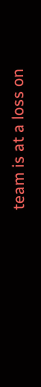team is at a loss on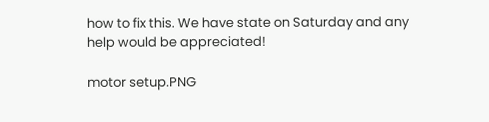how to fix this. We have state on Saturday and any help would be appreciated!

motor setup.PNG